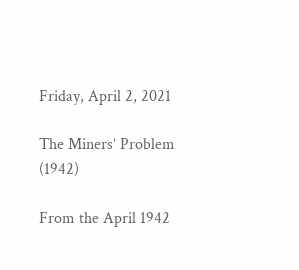Friday, April 2, 2021

The Miners’ Problem (1942)

From the April 1942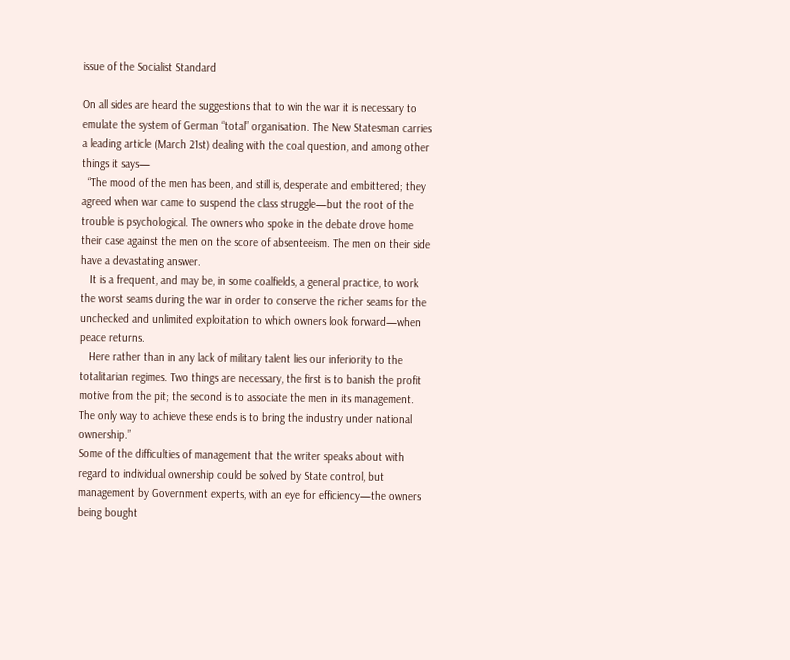issue of the Socialist Standard

On all sides are heard the suggestions that to win the war it is necessary to emulate the system of German “total” organisation. The New Statesman carries a leading article (March 21st) dealing with the coal question, and among other things it says—
  “The mood of the men has been, and still is, desperate and embittered; they agreed when war came to suspend the class struggle—but the root of the trouble is psychological. The owners who spoke in the debate drove home their case against the men on the score of absenteeism. The men on their side have a devastating answer.
   It is a frequent, and may be, in some coalfields, a general practice, to work the worst seams during the war in order to conserve the richer seams for the unchecked and unlimited exploitation to which owners look forward—when peace returns.
   Here rather than in any lack of military talent lies our inferiority to the totalitarian regimes. Two things are necessary, the first is to banish the profit motive from the pit; the second is to associate the men in its management. The only way to achieve these ends is to bring the industry under national ownership.”
Some of the difficulties of management that the writer speaks about with regard to individual ownership could be solved by State control, but management by Government experts, with an eye for efficiency—the owners being bought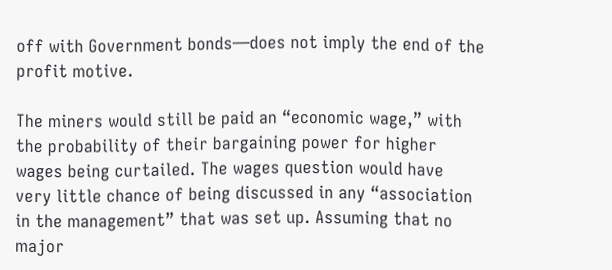off with Government bonds—does not imply the end of the profit motive.

The miners would still be paid an “economic wage,” with the probability of their bargaining power for higher wages being curtailed. The wages question would have very little chance of being discussed in any “association in the management” that was set up. Assuming that no major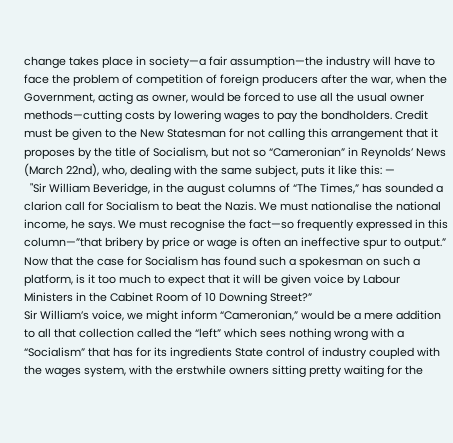change takes place in society—a fair assumption—the industry will have to face the problem of competition of foreign producers after the war, when the Government, acting as owner, would be forced to use all the usual owner methods—cutting costs by lowering wages to pay the bondholders. Credit must be given to the New Statesman for not calling this arrangement that it proposes by the title of Socialism, but not so “Cameronian” in Reynolds’ News (March 22nd), who, dealing with the same subject, puts it like this: —
  "Sir William Beveridge, in the august columns of “The Times,” has sounded a clarion call for Socialism to beat the Nazis. We must nationalise the national income, he says. We must recognise the fact—so frequently expressed in this column—”that bribery by price or wage is often an ineffective spur to output.” Now that the case for Socialism has found such a spokesman on such a platform, is it too much to expect that it will be given voice by Labour Ministers in the Cabinet Room of 10 Downing Street?”
Sir William’s voice, we might inform “Cameronian,” would be a mere addition to all that collection called the “left” which sees nothing wrong with a “Socialism” that has for its ingredients State control of industry coupled with the wages system, with the erstwhile owners sitting pretty waiting for the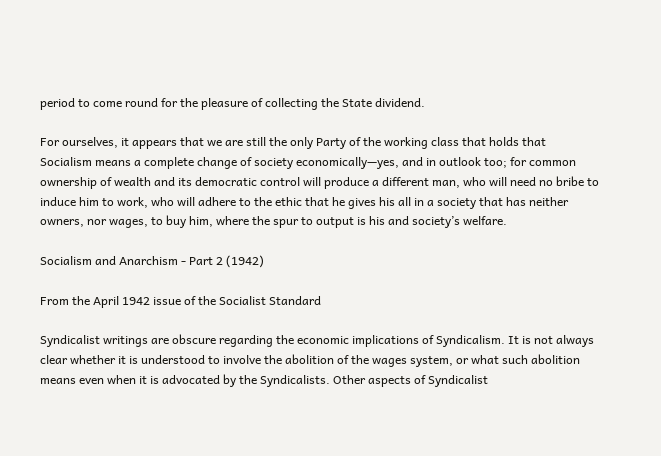period to come round for the pleasure of collecting the State dividend.

For ourselves, it appears that we are still the only Party of the working class that holds that Socialism means a complete change of society economically—yes, and in outlook too; for common ownership of wealth and its democratic control will produce a different man, who will need no bribe to induce him to work, who will adhere to the ethic that he gives his all in a society that has neither owners, nor wages, to buy him, where the spur to output is his and society’s welfare.

Socialism and Anarchism - Part 2 (1942)

From the April 1942 issue of the Socialist Standard

Syndicalist writings are obscure regarding the economic implications of Syndicalism. It is not always clear whether it is understood to involve the abolition of the wages system, or what such abolition means even when it is advocated by the Syndicalists. Other aspects of Syndicalist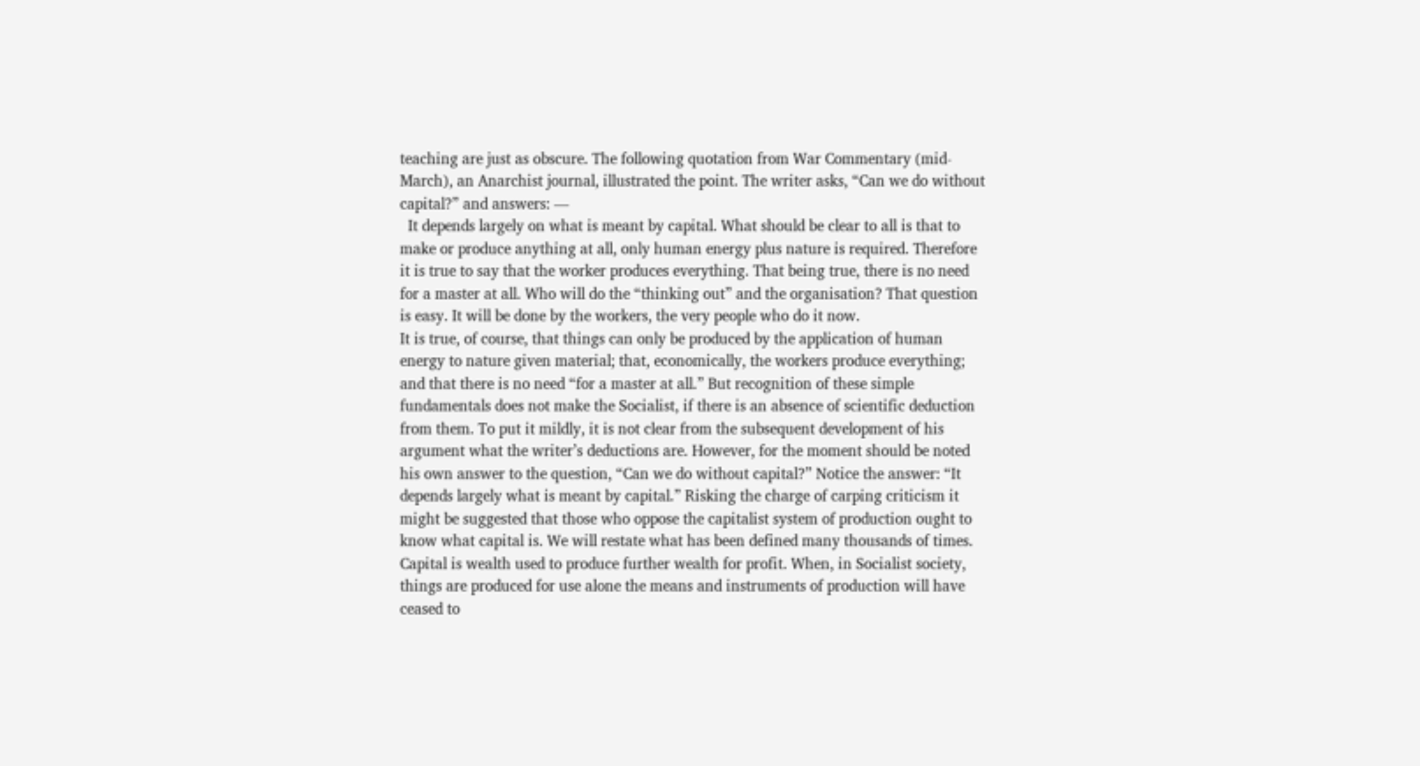teaching are just as obscure. The following quotation from War Commentary (mid-March), an Anarchist journal, illustrated the point. The writer asks, “Can we do without capital?” and answers: —
  It depends largely on what is meant by capital. What should be clear to all is that to make or produce anything at all, only human energy plus nature is required. Therefore it is true to say that the worker produces everything. That being true, there is no need for a master at all. Who will do the “thinking out” and the organisation? That question is easy. It will be done by the workers, the very people who do it now.
It is true, of course, that things can only be produced by the application of human energy to nature given material; that, economically, the workers produce everything; and that there is no need “for a master at all.” But recognition of these simple fundamentals does not make the Socialist, if there is an absence of scientific deduction from them. To put it mildly, it is not clear from the subsequent development of his argument what the writer’s deductions are. However, for the moment should be noted his own answer to the question, “Can we do without capital?” Notice the answer: “It depends largely what is meant by capital.” Risking the charge of carping criticism it might be suggested that those who oppose the capitalist system of production ought to know what capital is. We will restate what has been defined many thousands of times. Capital is wealth used to produce further wealth for profit. When, in Socialist society, things are produced for use alone the means and instruments of production will have ceased to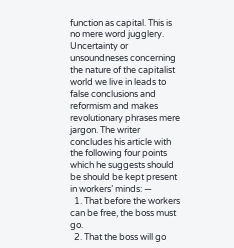function as capital. This is no mere word jugglery. Uncertainty or unsoundneses concerning the nature of the capitalist world we live in leads to false conclusions and reformism and makes revolutionary phrases mere jargon. The writer concludes his article with the following four points which he suggests should be should be kept present in workers’ minds: —
  1. That before the workers can be free, the boss must go.
  2. That the boss will go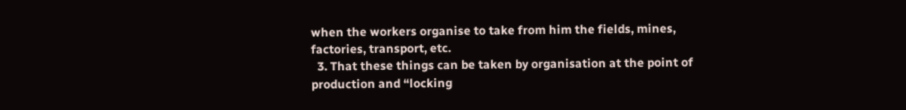when the workers organise to take from him the fields, mines, factories, transport, etc.
  3. That these things can be taken by organisation at the point of production and “locking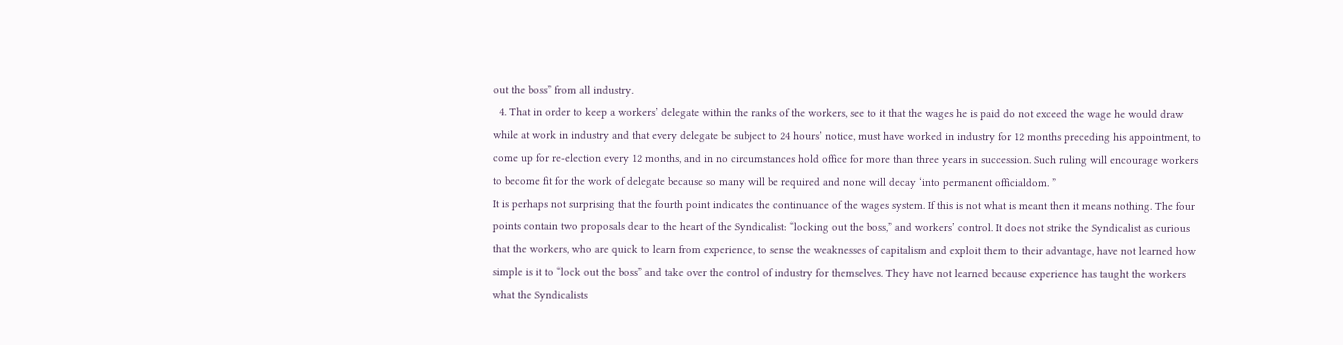out the boss” from all industry.
  4. That in order to keep a workers’ delegate within the ranks of the workers, see to it that the wages he is paid do not exceed the wage he would draw while at work in industry and that every delegate be subject to 24 hours’ notice, must have worked in industry for 12 months preceding his appointment, to come up for re-election every 12 months, and in no circumstances hold office for more than three years in succession. Such ruling will encourage workers to become fit for the work of delegate because so many will be required and none will decay ‘into permanent officialdom. ”
It is perhaps not surprising that the fourth point indicates the continuance of the wages system. If this is not what is meant then it means nothing. The four points contain two proposals dear to the heart of the Syndicalist: “locking out the boss,” and workers’ control. It does not strike the Syndicalist as curious that the workers, who are quick to learn from experience, to sense the weaknesses of capitalism and exploit them to their advantage, have not learned how simple is it to “lock out the boss” and take over the control of industry for themselves. They have not learned because experience has taught the workers what the Syndicalists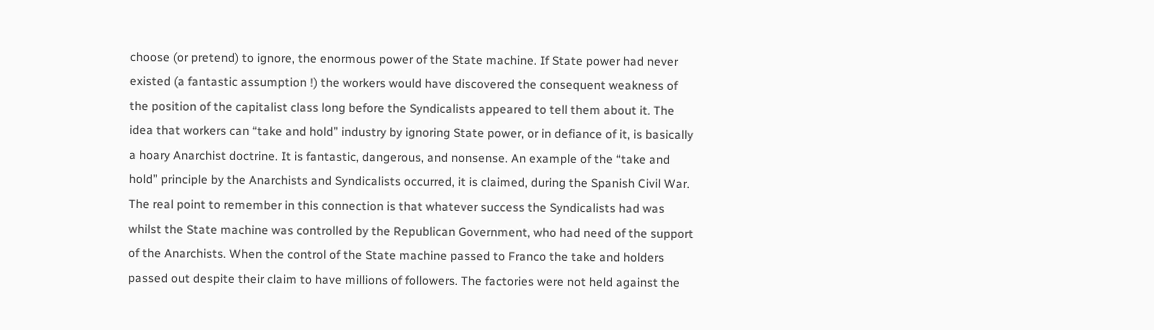choose (or pretend) to ignore, the enormous power of the State machine. If State power had never existed (a fantastic assumption !) the workers would have discovered the consequent weakness of the position of the capitalist class long before the Syndicalists appeared to tell them about it. The idea that workers can “take and hold” industry by ignoring State power, or in defiance of it, is basically a hoary Anarchist doctrine. It is fantastic, dangerous, and nonsense. An example of the “take and hold” principle by the Anarchists and Syndicalists occurred, it is claimed, during the Spanish Civil War. The real point to remember in this connection is that whatever success the Syndicalists had was whilst the State machine was controlled by the Republican Government, who had need of the support of the Anarchists. When the control of the State machine passed to Franco the take and holders passed out despite their claim to have millions of followers. The factories were not held against the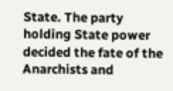State. The party holding State power decided the fate of the Anarchists and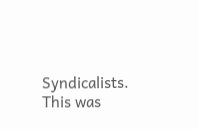Syndicalists. This was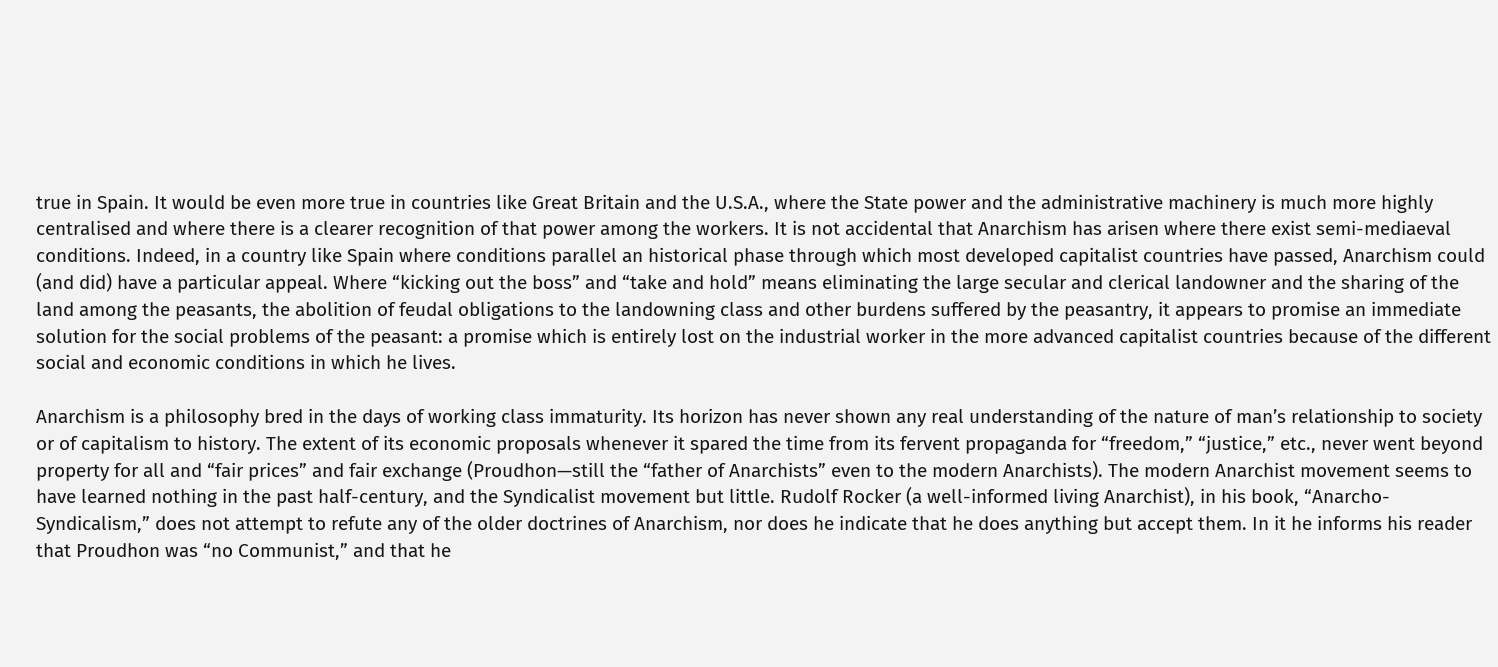true in Spain. It would be even more true in countries like Great Britain and the U.S.A., where the State power and the administrative machinery is much more highly centralised and where there is a clearer recognition of that power among the workers. It is not accidental that Anarchism has arisen where there exist semi-mediaeval conditions. Indeed, in a country like Spain where conditions parallel an historical phase through which most developed capitalist countries have passed, Anarchism could (and did) have a particular appeal. Where “kicking out the boss” and “take and hold” means eliminating the large secular and clerical landowner and the sharing of the land among the peasants, the abolition of feudal obligations to the landowning class and other burdens suffered by the peasantry, it appears to promise an immediate solution for the social problems of the peasant: a promise which is entirely lost on the industrial worker in the more advanced capitalist countries because of the different social and economic conditions in which he lives.

Anarchism is a philosophy bred in the days of working class immaturity. Its horizon has never shown any real understanding of the nature of man’s relationship to society or of capitalism to history. The extent of its economic proposals whenever it spared the time from its fervent propaganda for “freedom,” “justice,” etc., never went beyond property for all and “fair prices” and fair exchange (Proudhon—still the “father of Anarchists” even to the modern Anarchists). The modern Anarchist movement seems to have learned nothing in the past half-century, and the Syndicalist movement but little. Rudolf Rocker (a well-informed living Anarchist), in his book, “Anarcho-Syndicalism,” does not attempt to refute any of the older doctrines of Anarchism, nor does he indicate that he does anything but accept them. In it he informs his reader that Proudhon was “no Communist,” and that he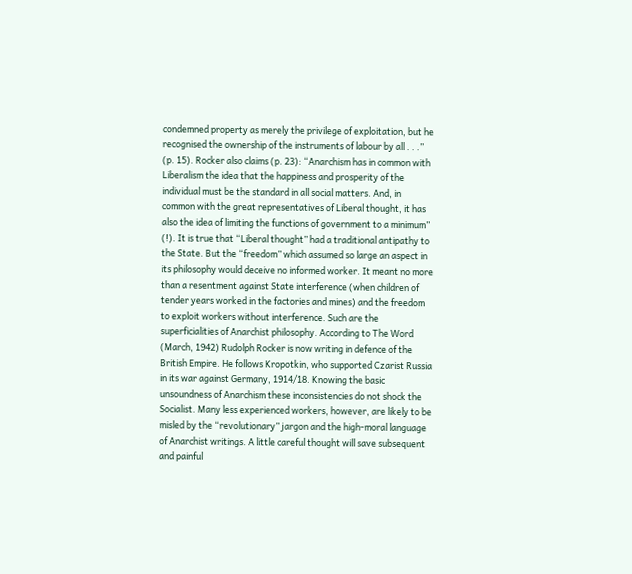condemned property as merely the privilege of exploitation, but he recognised the ownership of the instruments of labour by all . . .” (p. 15). Rocker also claims (p. 23): “Anarchism has in common with Liberalism the idea that the happiness and prosperity of the individual must be the standard in all social matters. And, in common with the great representatives of Liberal thought, it has also the idea of limiting the functions of government to a minimum” (!). It is true that “Liberal thought” had a traditional antipathy to the State. But the “freedom” which assumed so large an aspect in its philosophy would deceive no informed worker. It meant no more than a resentment against State interference (when children of tender years worked in the factories and mines) and the freedom to exploit workers without interference. Such are the superficialities of Anarchist philosophy. According to The Word (March, 1942) Rudolph Rocker is now writing in defence of the British Empire. He follows Kropotkin, who supported Czarist Russia in its war against Germany, 1914/18. Knowing the basic unsoundness of Anarchism these inconsistencies do not shock the Socialist. Many less experienced workers, however, are likely to be misled by the “revolutionary” jargon and the high-moral language of Anarchist writings. A little careful thought will save subsequent and painful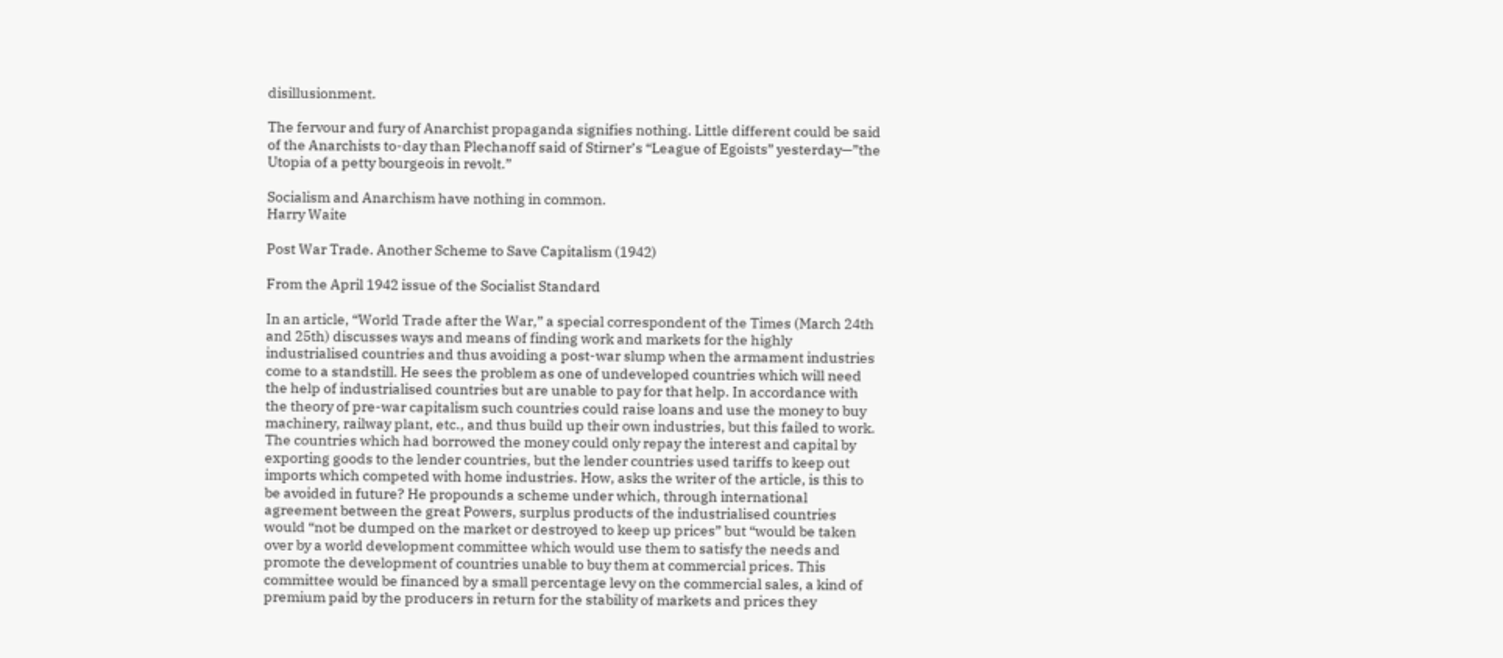disillusionment.

The fervour and fury of Anarchist propaganda signifies nothing. Little different could be said of the Anarchists to-day than Plechanoff said of Stirner’s “League of Egoists” yesterday—”the Utopia of a petty bourgeois in revolt.”

Socialism and Anarchism have nothing in common.
Harry Waite

Post War Trade. Another Scheme to Save Capitalism (1942)

From the April 1942 issue of the Socialist Standard

In an article, “World Trade after the War,” a special correspondent of the Times (March 24th and 25th) discusses ways and means of finding work and markets for the highly industrialised countries and thus avoiding a post-war slump when the armament industries come to a standstill. He sees the problem as one of undeveloped countries which will need the help of industrialised countries but are unable to pay for that help. In accordance with the theory of pre-war capitalism such countries could raise loans and use the money to buy machinery, railway plant, etc., and thus build up their own industries, but this failed to work. The countries which had borrowed the money could only repay the interest and capital by exporting goods to the lender countries, but the lender countries used tariffs to keep out imports which competed with home industries. How, asks the writer of the article, is this to be avoided in future? He propounds a scheme under which, through international agreement between the great Powers, surplus products of the industrialised countries would “not be dumped on the market or destroyed to keep up prices” but “would be taken over by a world development committee which would use them to satisfy the needs and promote the development of countries unable to buy them at commercial prices. This committee would be financed by a small percentage levy on the commercial sales, a kind of premium paid by the producers in return for the stability of markets and prices they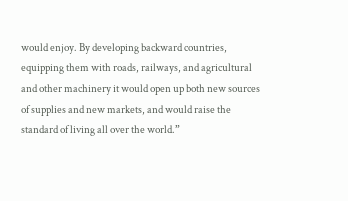would enjoy. By developing backward countries, equipping them with roads, railways, and agricultural and other machinery it would open up both new sources of supplies and new markets, and would raise the standard of living all over the world.”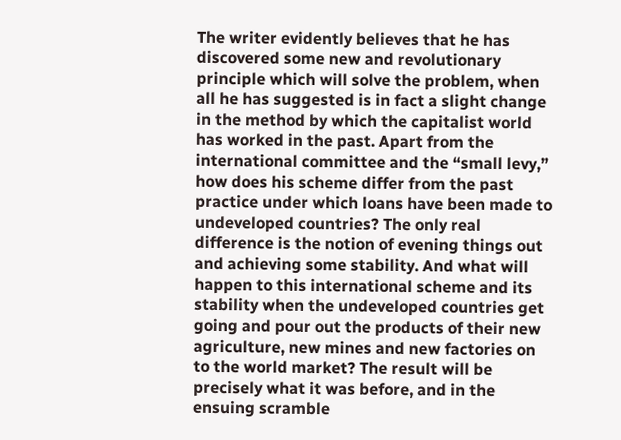The writer evidently believes that he has discovered some new and revolutionary principle which will solve the problem, when all he has suggested is in fact a slight change in the method by which the capitalist world has worked in the past. Apart from the international committee and the “small levy,” how does his scheme differ from the past practice under which loans have been made to undeveloped countries? The only real difference is the notion of evening things out and achieving some stability. And what will happen to this international scheme and its stability when the undeveloped countries get going and pour out the products of their new agriculture, new mines and new factories on to the world market? The result will be precisely what it was before, and in the ensuing scramble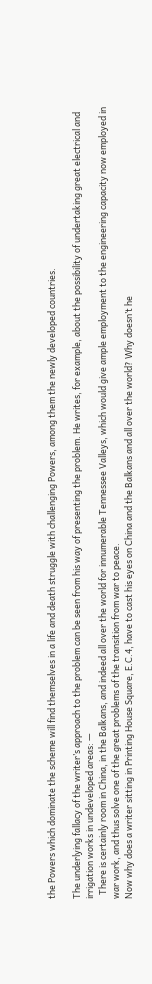the Powers which dominate the scheme will find themselves in a life and death struggle with challenging Powers, among them the newly developed countries.

The underlying fallacy of the writer’s approach to the problem can be seen from his way of presenting the problem. He writes, for example, about the possibility of undertaking great electrical and irrigation works in undeveloped areas: —
  There is certainly room in China, in the Balkans, and indeed all over the world for innumerable Tennessee Valleys, which would give ample employment to the engineering capacity now employed in war work, and thus solve one of the great problems of the transition from war to peace.
Now why does a writer sitting in Printing House Square, E.C.4, have to cast his eyes on China and the Balkans and all over the world? Why doesn’t he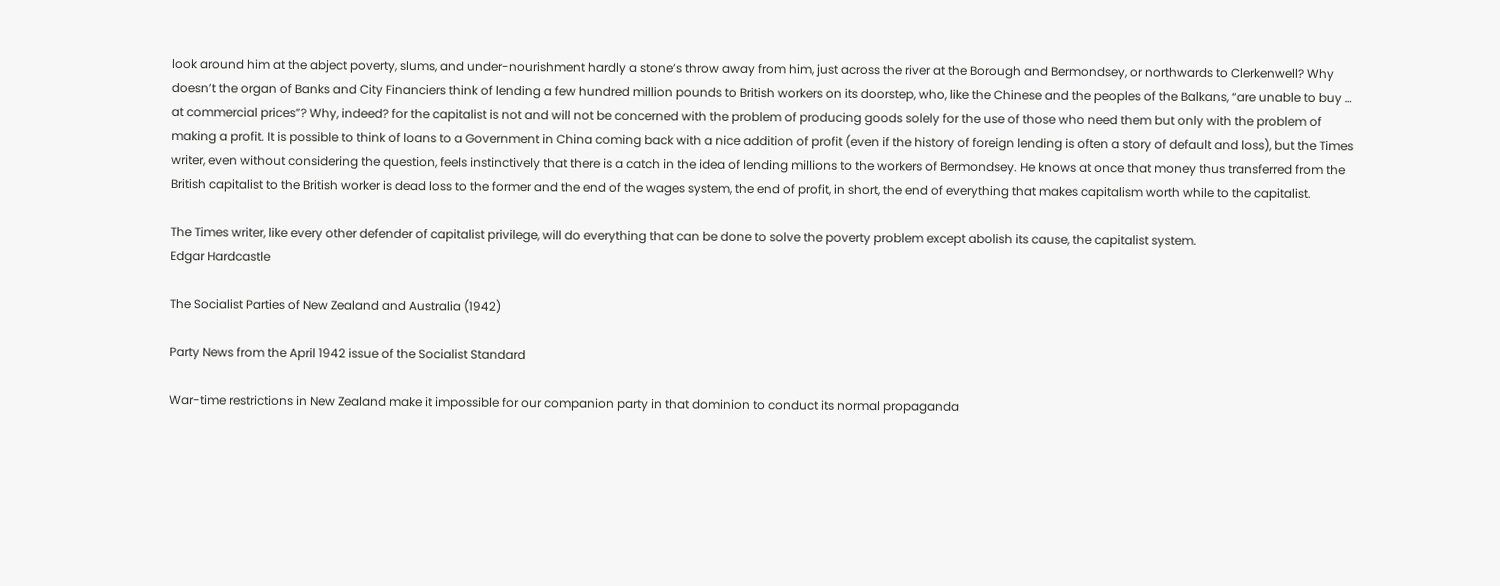look around him at the abject poverty, slums, and under-nourishment hardly a stone’s throw away from him, just across the river at the Borough and Bermondsey, or northwards to Clerkenwell? Why doesn’t the organ of Banks and City Financiers think of lending a few hundred million pounds to British workers on its doorstep, who, like the Chinese and the peoples of the Balkans, “are unable to buy … at commercial prices”? Why, indeed? for the capitalist is not and will not be concerned with the problem of producing goods solely for the use of those who need them but only with the problem of making a profit. It is possible to think of loans to a Government in China coming back with a nice addition of profit (even if the history of foreign lending is often a story of default and loss), but the Times writer, even without considering the question, feels instinctively that there is a catch in the idea of lending millions to the workers of Bermondsey. He knows at once that money thus transferred from the British capitalist to the British worker is dead loss to the former and the end of the wages system, the end of profit, in short, the end of everything that makes capitalism worth while to the capitalist.

The Times writer, like every other defender of capitalist privilege, will do everything that can be done to solve the poverty problem except abolish its cause, the capitalist system.
Edgar Hardcastle

The Socialist Parties of New Zealand and Australia (1942)

Party News from the April 1942 issue of the Socialist Standard

War-time restrictions in New Zealand make it impossible for our companion party in that dominion to conduct its normal propaganda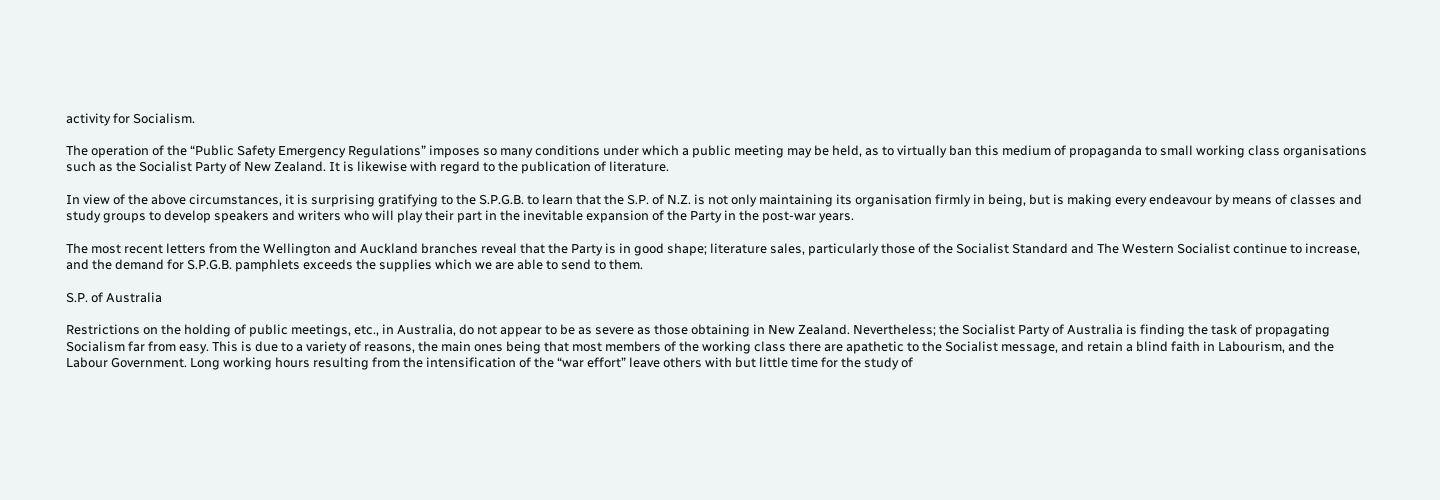activity for Socialism.

The operation of the “Public Safety Emergency Regulations” imposes so many conditions under which a public meeting may be held, as to virtually ban this medium of propaganda to small working class organisations such as the Socialist Party of New Zealand. It is likewise with regard to the publication of literature.

In view of the above circumstances, it is surprising gratifying to the S.P.G.B. to learn that the S.P. of N.Z. is not only maintaining its organisation firmly in being, but is making every endeavour by means of classes and study groups to develop speakers and writers who will play their part in the inevitable expansion of the Party in the post-war years.

The most recent letters from the Wellington and Auckland branches reveal that the Party is in good shape; literature sales, particularly those of the Socialist Standard and The Western Socialist continue to increase, and the demand for S.P.G.B. pamphlets exceeds the supplies which we are able to send to them.

S.P. of Australia

Restrictions on the holding of public meetings, etc., in Australia, do not appear to be as severe as those obtaining in New Zealand. Nevertheless; the Socialist Party of Australia is finding the task of propagating Socialism far from easy. This is due to a variety of reasons, the main ones being that most members of the working class there are apathetic to the Socialist message, and retain a blind faith in Labourism, and the Labour Government. Long working hours resulting from the intensification of the “war effort” leave others with but little time for the study of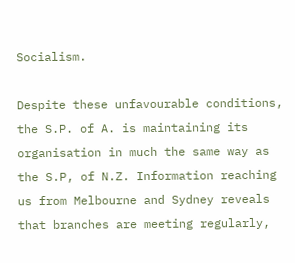Socialism.

Despite these unfavourable conditions, the S.P. of A. is maintaining its organisation in much the same way as the S.P, of N.Z. Information reaching us from Melbourne and Sydney reveals that branches are meeting regularly,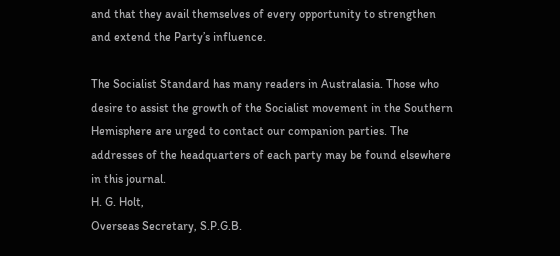and that they avail themselves of every opportunity to strengthen and extend the Party’s influence.

The Socialist Standard has many readers in Australasia. Those who desire to assist the growth of the Socialist movement in the Southern Hemisphere are urged to contact our companion parties. The addresses of the headquarters of each party may be found elsewhere in this journal.
H. G. Holt,
Overseas Secretary, S.P.G.B.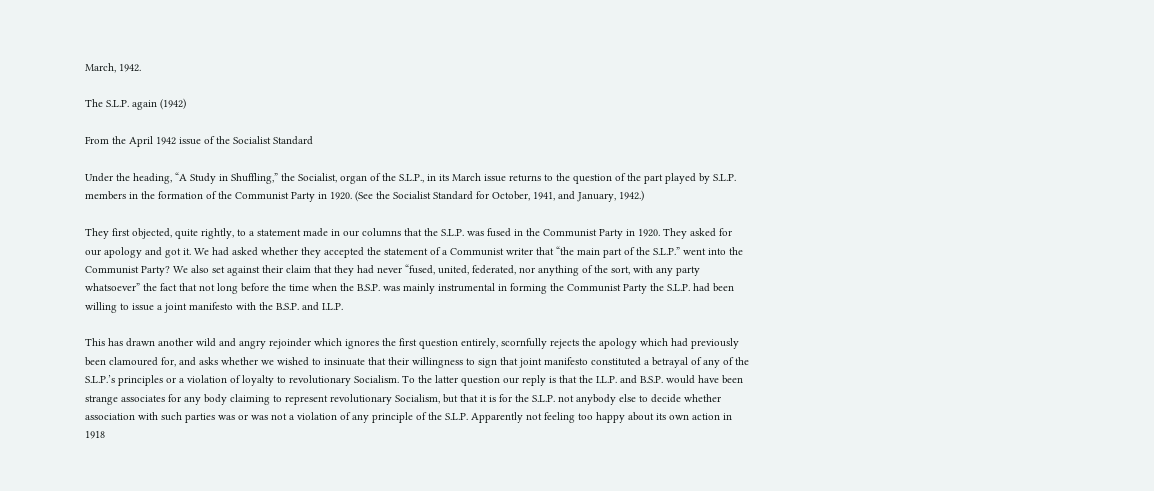March, 1942.

The S.L.P. again (1942)

From the April 1942 issue of the Socialist Standard

Under the heading, “A Study in Shuffling,” the Socialist, organ of the S.L.P., in its March issue returns to the question of the part played by S.L.P. members in the formation of the Communist Party in 1920. (See the Socialist Standard for October, 1941, and January, 1942.)

They first objected, quite rightly, to a statement made in our columns that the S.L.P. was fused in the Communist Party in 1920. They asked for our apology and got it. We had asked whether they accepted the statement of a Communist writer that “the main part of the S.L.P.” went into the Communist Party? We also set against their claim that they had never “fused, united, federated, nor anything of the sort, with any party whatsoever” the fact that not long before the time when the B.S.P. was mainly instrumental in forming the Communist Party the S.L.P. had been willing to issue a joint manifesto with the B.S.P. and I.L.P.

This has drawn another wild and angry rejoinder which ignores the first question entirely, scornfully rejects the apology which had previously been clamoured for, and asks whether we wished to insinuate that their willingness to sign that joint manifesto constituted a betrayal of any of the S.L.P.’s principles or a violation of loyalty to revolutionary Socialism. To the latter question our reply is that the I.L.P. and B.S.P. would have been strange associates for any body claiming to represent revolutionary Socialism, but that it is for the S.L.P. not anybody else to decide whether association with such parties was or was not a violation of any principle of the S.L.P. Apparently not feeling too happy about its own action in 1918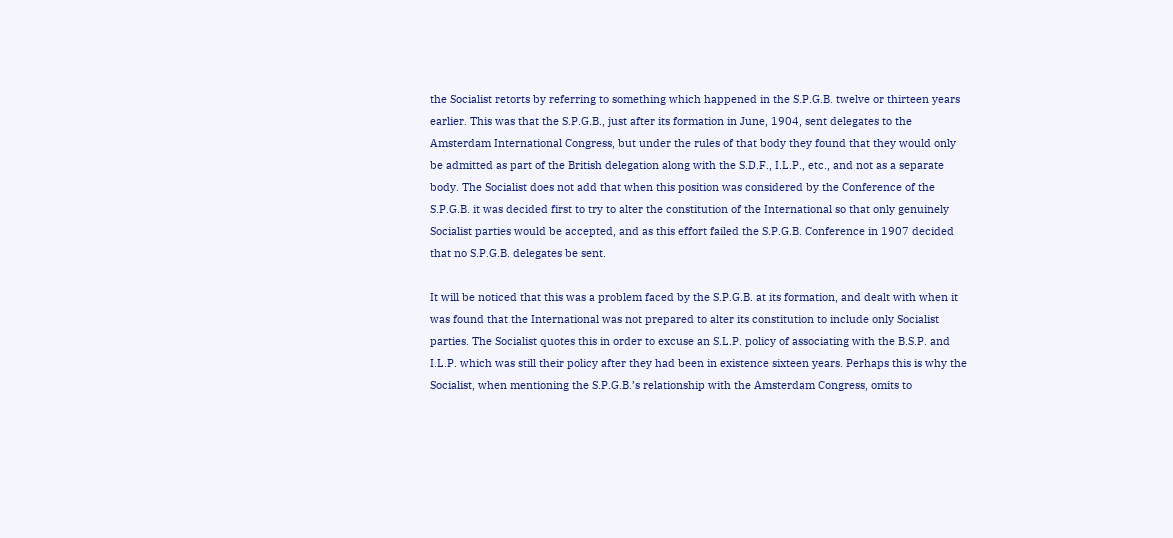the Socialist retorts by referring to something which happened in the S.P.G.B. twelve or thirteen years earlier. This was that the S.P.G.B., just after its formation in June, 1904, sent delegates to the Amsterdam International Congress, but under the rules of that body they found that they would only be admitted as part of the British delegation along with the S.D.F., I.L.P., etc., and not as a separate body. The Socialist does not add that when this position was considered by the Conference of the S.P.G.B. it was decided first to try to alter the constitution of the International so that only genuinely Socialist parties would be accepted, and as this effort failed the S.P.G.B. Conference in 1907 decided that no S.P.G.B. delegates be sent.

It will be noticed that this was a problem faced by the S.P.G.B. at its formation, and dealt with when it was found that the International was not prepared to alter its constitution to include only Socialist parties. The Socialist quotes this in order to excuse an S.L.P. policy of associating with the B.S.P. and I.L.P. which was still their policy after they had been in existence sixteen years. Perhaps this is why the Socialist, when mentioning the S.P.G.B.’s relationship with the Amsterdam Congress, omits to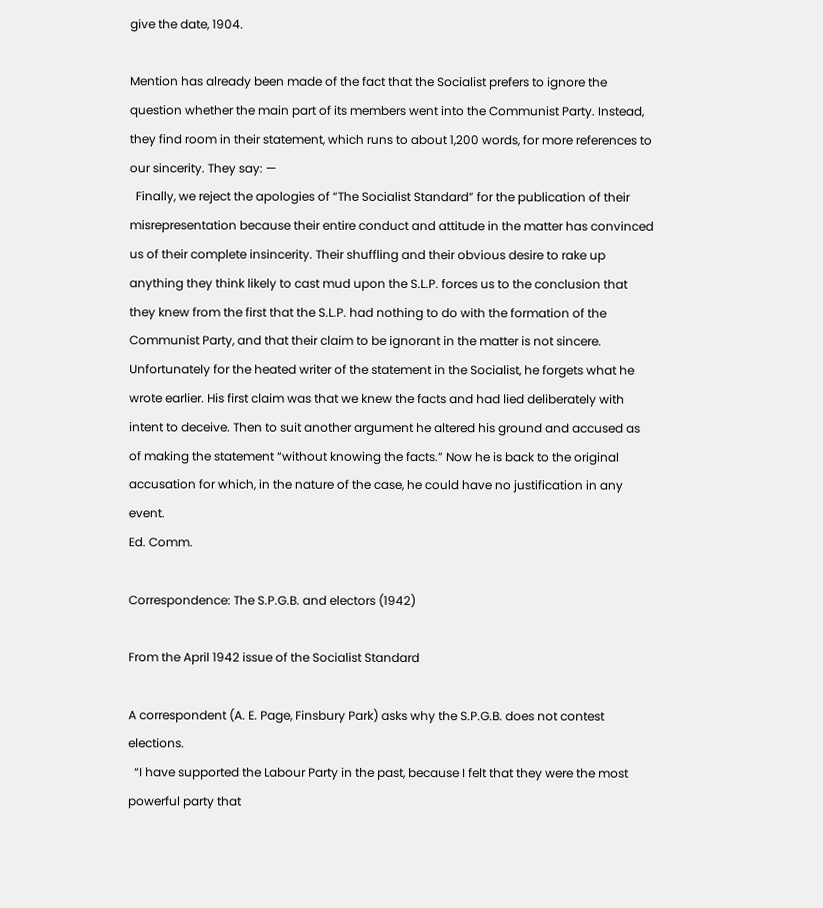give the date, 1904.

Mention has already been made of the fact that the Socialist prefers to ignore the question whether the main part of its members went into the Communist Party. Instead, they find room in their statement, which runs to about 1,200 words, for more references to our sincerity. They say: —
  Finally, we reject the apologies of “The Socialist Standard” for the publication of their misrepresentation because their entire conduct and attitude in the matter has convinced us of their complete insincerity. Their shuffling and their obvious desire to rake up anything they think likely to cast mud upon the S.L.P. forces us to the conclusion that they knew from the first that the S.L.P. had nothing to do with the formation of the Communist Party, and that their claim to be ignorant in the matter is not sincere.
Unfortunately for the heated writer of the statement in the Socialist, he forgets what he wrote earlier. His first claim was that we knew the facts and had lied deliberately with intent to deceive. Then to suit another argument he altered his ground and accused as of making the statement “without knowing the facts.” Now he is back to the original accusation for which, in the nature of the case, he could have no justification in any event.
Ed. Comm.

Correspondence: The S.P.G.B. and electors (1942)

From the April 1942 issue of the Socialist Standard

A correspondent (A. E. Page, Finsbury Park) asks why the S.P.G.B. does not contest elections.
  “I have supported the Labour Party in the past, because I felt that they were the most powerful party that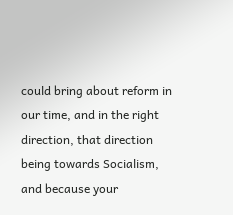could bring about reform in our time, and in the right direction, that direction being towards Socialism, and because your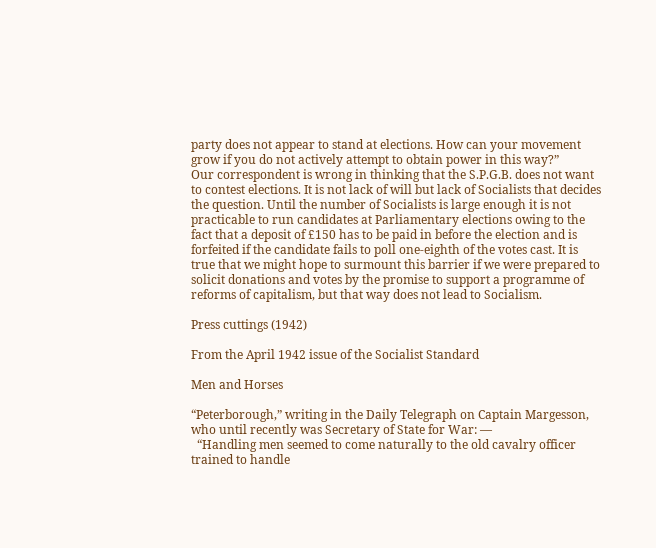party does not appear to stand at elections. How can your movement grow if you do not actively attempt to obtain power in this way?”
Our correspondent is wrong in thinking that the S.P.G.B. does not want to contest elections. It is not lack of will but lack of Socialists that decides the question. Until the number of Socialists is large enough it is not practicable to run candidates at Parliamentary elections owing to the fact that a deposit of £150 has to be paid in before the election and is forfeited if the candidate fails to poll one-eighth of the votes cast. It is true that we might hope to surmount this barrier if we were prepared to solicit donations and votes by the promise to support a programme of reforms of capitalism, but that way does not lead to Socialism.

Press cuttings (1942)

From the April 1942 issue of the Socialist Standard

Men and Horses

“Peterborough,” writing in the Daily Telegraph on Captain Margesson, who until recently was Secretary of State for War: —
  “Handling men seemed to come naturally to the old cavalry officer trained to handle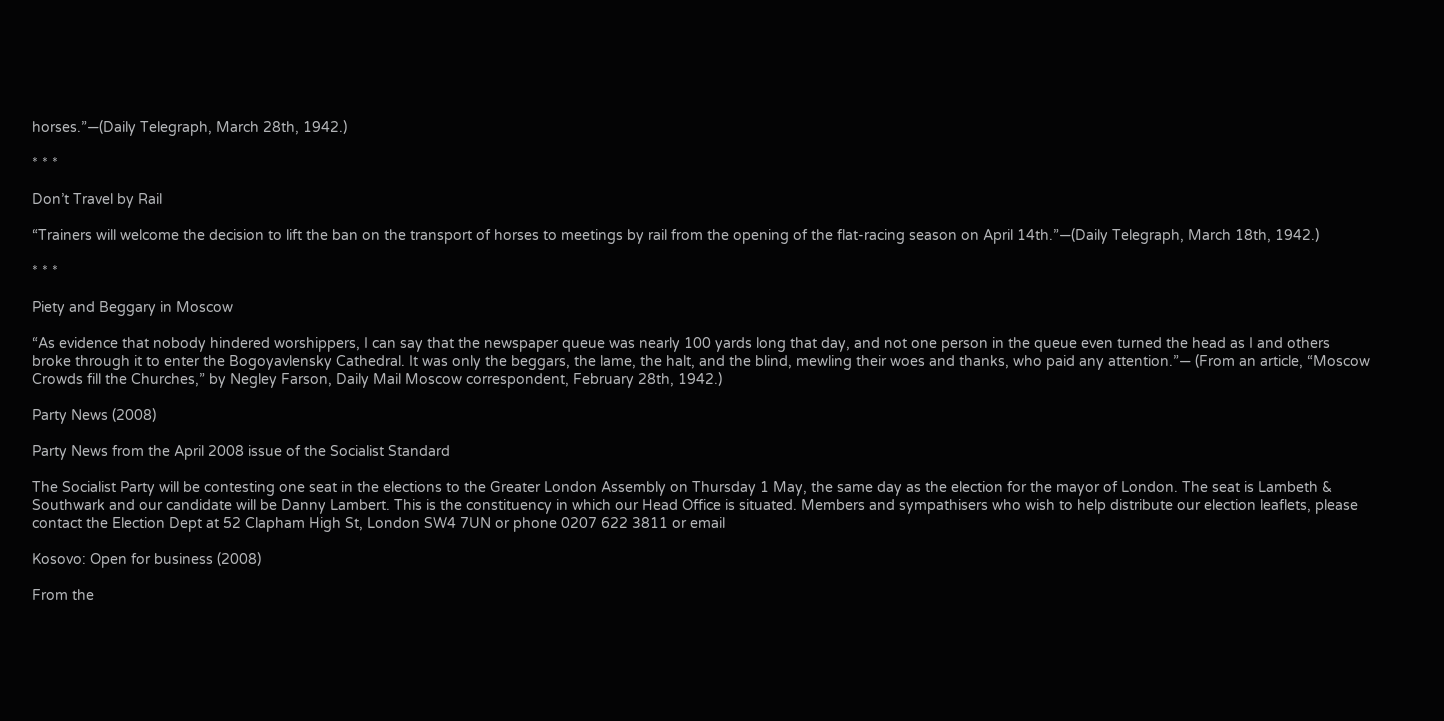horses.”—(Daily Telegraph, March 28th, 1942.)

* * *

Don’t Travel by Rail

“Trainers will welcome the decision to lift the ban on the transport of horses to meetings by rail from the opening of the flat-racing season on April 14th.”—(Daily Telegraph, March 18th, 1942.)

* * *

Piety and Beggary in Moscow

“As evidence that nobody hindered worshippers, I can say that the newspaper queue was nearly 100 yards long that day, and not one person in the queue even turned the head as I and others broke through it to enter the Bogoyavlensky Cathedral. It was only the beggars, the lame, the halt, and the blind, mewling their woes and thanks, who paid any attention.”— (From an article, “Moscow Crowds fill the Churches,” by Negley Farson, Daily Mail Moscow correspondent, February 28th, 1942.)

Party News (2008)

Party News from the April 2008 issue of the Socialist Standard

The Socialist Party will be contesting one seat in the elections to the Greater London Assembly on Thursday 1 May, the same day as the election for the mayor of London. The seat is Lambeth & Southwark and our candidate will be Danny Lambert. This is the constituency in which our Head Office is situated. Members and sympathisers who wish to help distribute our election leaflets, please contact the Election Dept at 52 Clapham High St, London SW4 7UN or phone 0207 622 3811 or email

Kosovo: Open for business (2008)

From the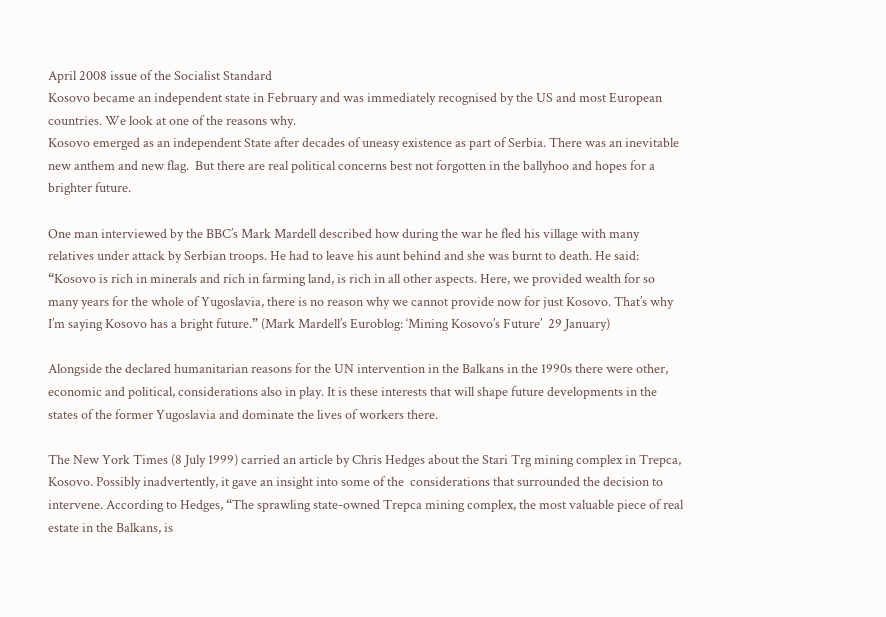April 2008 issue of the Socialist Standard
Kosovo became an independent state in February and was immediately recognised by the US and most European countries. We look at one of the reasons why.
Kosovo emerged as an independent State after decades of uneasy existence as part of Serbia. There was an inevitable new anthem and new flag.  But there are real political concerns best not forgotten in the ballyhoo and hopes for a brighter future.

One man interviewed by the BBC’s Mark Mardell described how during the war he fled his village with many relatives under attack by Serbian troops. He had to leave his aunt behind and she was burnt to death. He said: “Kosovo is rich in minerals and rich in farming land, is rich in all other aspects. Here, we provided wealth for so many years for the whole of Yugoslavia, there is no reason why we cannot provide now for just Kosovo. That’s why I’m saying Kosovo has a bright future.” (Mark Mardell’s Euroblog: ‘Mining Kosovo’s Future’  29 January)

Alongside the declared humanitarian reasons for the UN intervention in the Balkans in the 1990s there were other, economic and political, considerations also in play. It is these interests that will shape future developments in the states of the former Yugoslavia and dominate the lives of workers there.

The New York Times (8 July 1999) carried an article by Chris Hedges about the Stari Trg mining complex in Trepca, Kosovo. Possibly inadvertently, it gave an insight into some of the  considerations that surrounded the decision to intervene. According to Hedges, “The sprawling state-owned Trepca mining complex, the most valuable piece of real estate in the Balkans, is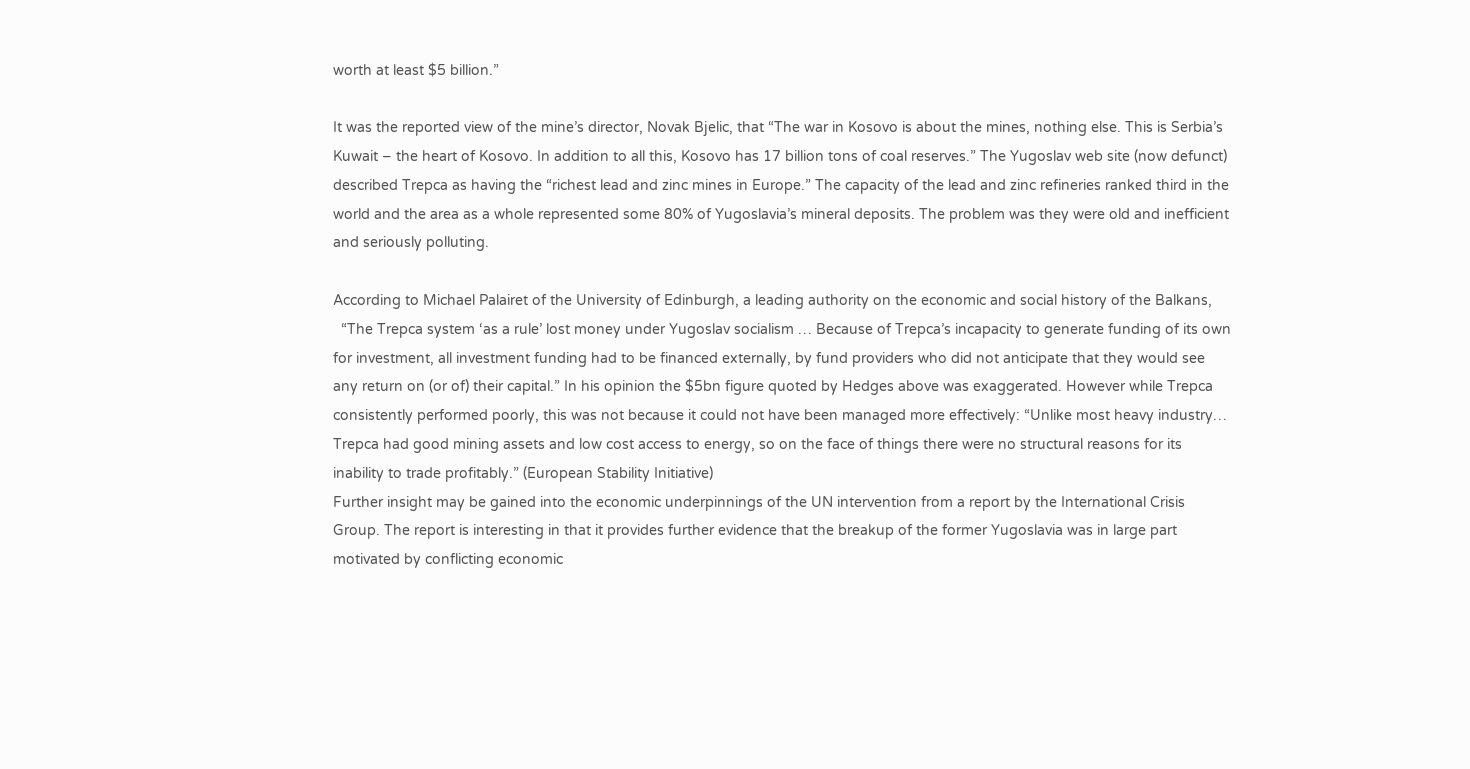worth at least $5 billion.”

It was the reported view of the mine’s director, Novak Bjelic, that “The war in Kosovo is about the mines, nothing else. This is Serbia’s Kuwait – the heart of Kosovo. In addition to all this, Kosovo has 17 billion tons of coal reserves.” The Yugoslav web site (now defunct) described Trepca as having the “richest lead and zinc mines in Europe.” The capacity of the lead and zinc refineries ranked third in the world and the area as a whole represented some 80% of Yugoslavia’s mineral deposits. The problem was they were old and inefficient and seriously polluting.

According to Michael Palairet of the University of Edinburgh, a leading authority on the economic and social history of the Balkans,
  “The Trepca system ‘as a rule’ lost money under Yugoslav socialism … Because of Trepca’s incapacity to generate funding of its own for investment, all investment funding had to be financed externally, by fund providers who did not anticipate that they would see any return on (or of) their capital.” In his opinion the $5bn figure quoted by Hedges above was exaggerated. However while Trepca consistently performed poorly, this was not because it could not have been managed more effectively: “Unlike most heavy industry… Trepca had good mining assets and low cost access to energy, so on the face of things there were no structural reasons for its inability to trade profitably.” (European Stability Initiative)
Further insight may be gained into the economic underpinnings of the UN intervention from a report by the International Crisis Group. The report is interesting in that it provides further evidence that the breakup of the former Yugoslavia was in large part motivated by conflicting economic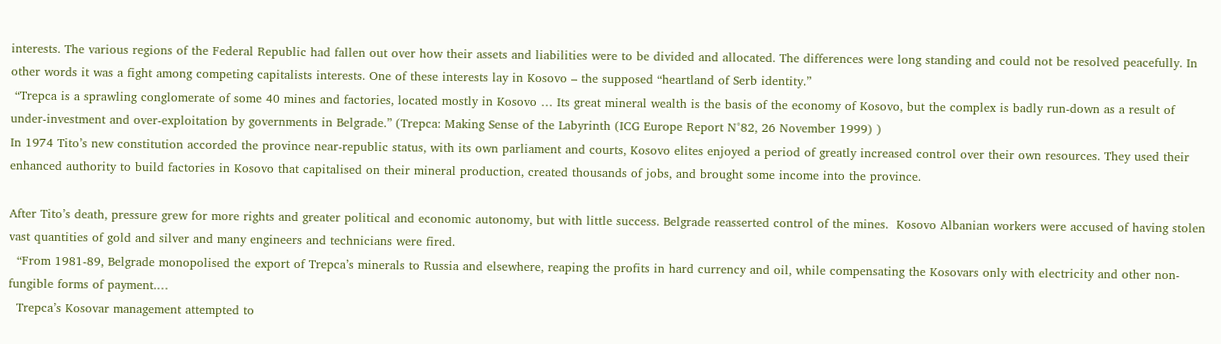interests. The various regions of the Federal Republic had fallen out over how their assets and liabilities were to be divided and allocated. The differences were long standing and could not be resolved peacefully. In other words it was a fight among competing capitalists interests. One of these interests lay in Kosovo – the supposed “heartland of Serb identity.”
 “Trepca is a sprawling conglomerate of some 40 mines and factories, located mostly in Kosovo … Its great mineral wealth is the basis of the economy of Kosovo, but the complex is badly run-down as a result of under-investment and over-exploitation by governments in Belgrade.” (Trepca: Making Sense of the Labyrinth (ICG Europe Report N°82, 26 November 1999) )
In 1974 Tito’s new constitution accorded the province near-republic status, with its own parliament and courts, Kosovo elites enjoyed a period of greatly increased control over their own resources. They used their enhanced authority to build factories in Kosovo that capitalised on their mineral production, created thousands of jobs, and brought some income into the province.

After Tito’s death, pressure grew for more rights and greater political and economic autonomy, but with little success. Belgrade reasserted control of the mines.  Kosovo Albanian workers were accused of having stolen vast quantities of gold and silver and many engineers and technicians were fired.
  “From 1981-89, Belgrade monopolised the export of Trepca’s minerals to Russia and elsewhere, reaping the profits in hard currency and oil, while compensating the Kosovars only with electricity and other non-fungible forms of payment.…
  Trepca’s Kosovar management attempted to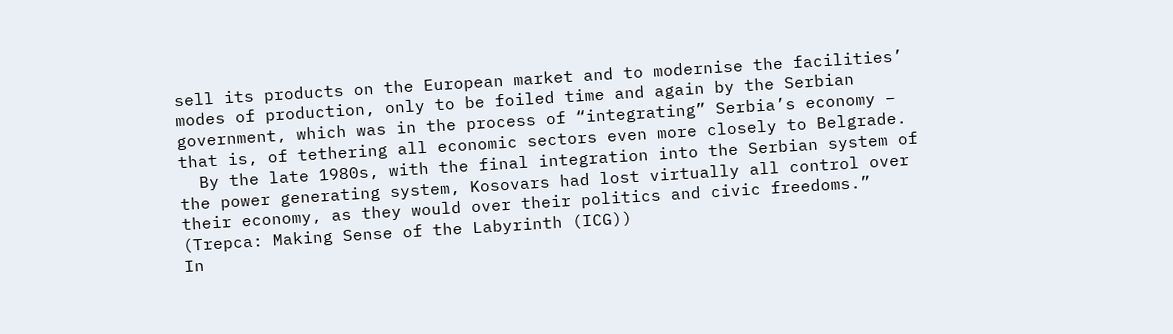sell its products on the European market and to modernise the facilities’ modes of production, only to be foiled time and again by the Serbian government, which was in the process of “integrating” Serbia’s economy – that is, of tethering all economic sectors even more closely to Belgrade.
  By the late 1980s, with the final integration into the Serbian system of the power generating system, Kosovars had lost virtually all control over their economy, as they would over their politics and civic freedoms.” (Trepca: Making Sense of the Labyrinth (ICG))
In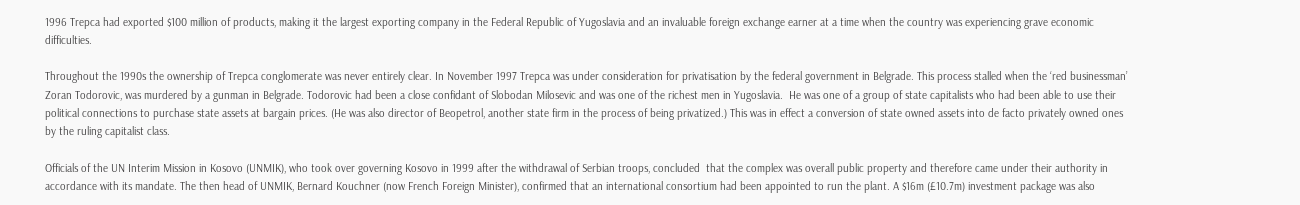1996 Trepca had exported $100 million of products, making it the largest exporting company in the Federal Republic of Yugoslavia and an invaluable foreign exchange earner at a time when the country was experiencing grave economic difficulties.

Throughout the 1990s the ownership of Trepca conglomerate was never entirely clear. In November 1997 Trepca was under consideration for privatisation by the federal government in Belgrade. This process stalled when the ‘red businessman’ Zoran Todorovic, was murdered by a gunman in Belgrade. Todorovic had been a close confidant of Slobodan Milosevic and was one of the richest men in Yugoslavia.  He was one of a group of state capitalists who had been able to use their political connections to purchase state assets at bargain prices. (He was also director of Beopetrol, another state firm in the process of being privatized.) This was in effect a conversion of state owned assets into de facto privately owned ones by the ruling capitalist class.

Officials of the UN Interim Mission in Kosovo (UNMIK), who took over governing Kosovo in 1999 after the withdrawal of Serbian troops, concluded  that the complex was overall public property and therefore came under their authority in accordance with its mandate. The then head of UNMIK, Bernard Kouchner (now French Foreign Minister), confirmed that an international consortium had been appointed to run the plant. A $16m (£10.7m) investment package was also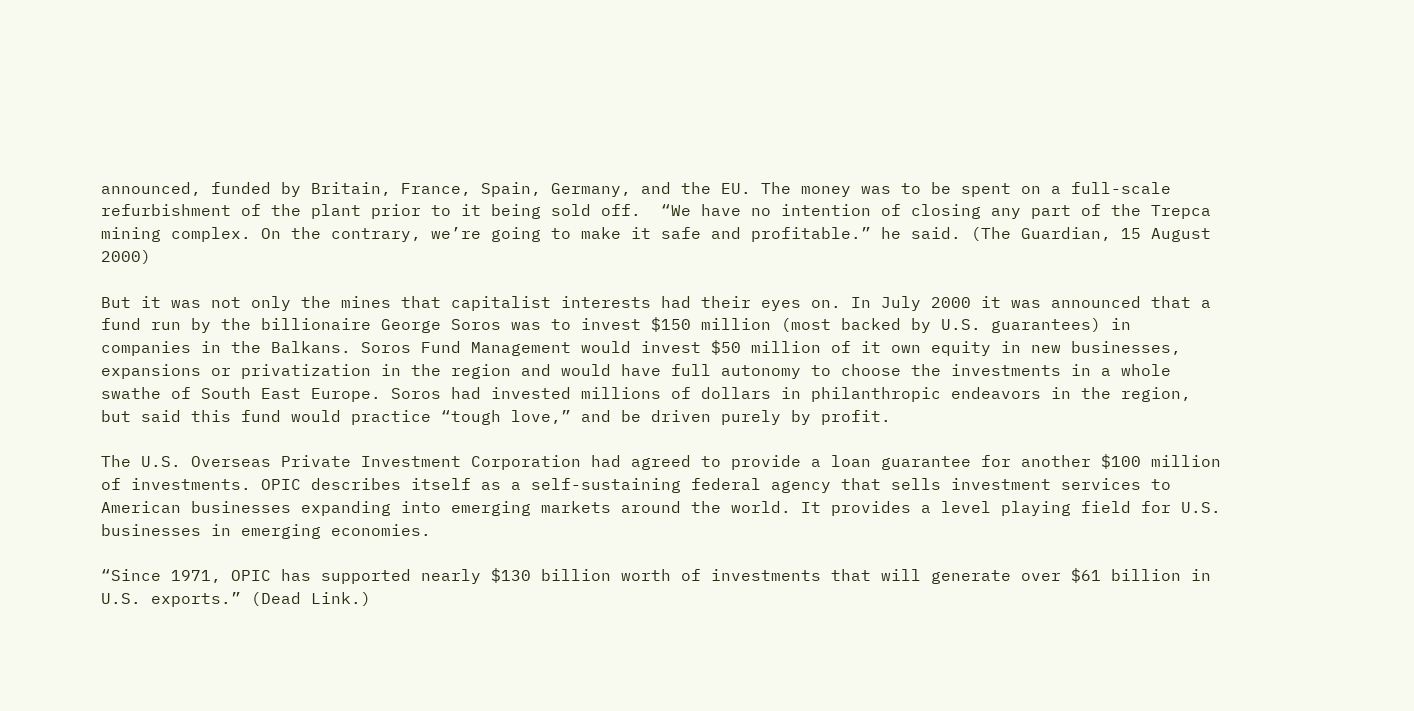announced, funded by Britain, France, Spain, Germany, and the EU. The money was to be spent on a full-scale refurbishment of the plant prior to it being sold off.  “We have no intention of closing any part of the Trepca mining complex. On the contrary, we’re going to make it safe and profitable.” he said. (The Guardian, 15 August 2000)

But it was not only the mines that capitalist interests had their eyes on. In July 2000 it was announced that a fund run by the billionaire George Soros was to invest $150 million (most backed by U.S. guarantees) in companies in the Balkans. Soros Fund Management would invest $50 million of it own equity in new businesses, expansions or privatization in the region and would have full autonomy to choose the investments in a whole swathe of South East Europe. Soros had invested millions of dollars in philanthropic endeavors in the region, but said this fund would practice “tough love,” and be driven purely by profit.

The U.S. Overseas Private Investment Corporation had agreed to provide a loan guarantee for another $100 million of investments. OPIC describes itself as a self-sustaining federal agency that sells investment services to American businesses expanding into emerging markets around the world. It provides a level playing field for U.S. businesses in emerging economies.

“Since 1971, OPIC has supported nearly $130 billion worth of investments that will generate over $61 billion in U.S. exports.” (Dead Link.)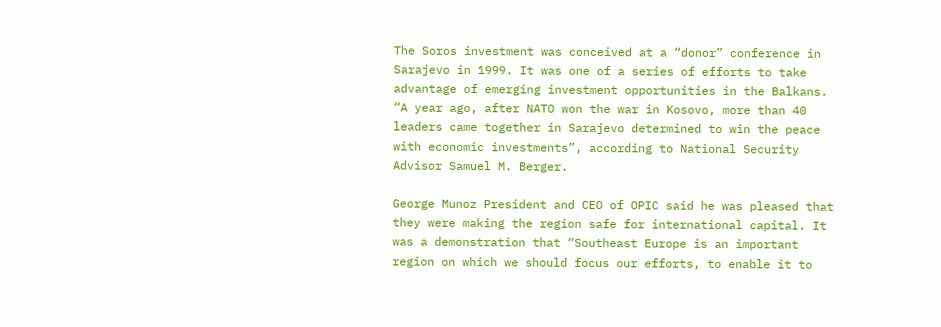The Soros investment was conceived at a “donor” conference in Sarajevo in 1999. It was one of a series of efforts to take advantage of emerging investment opportunities in the Balkans. “A year ago, after NATO won the war in Kosovo, more than 40 leaders came together in Sarajevo determined to win the peace with economic investments”, according to National Security Advisor Samuel M. Berger.

George Munoz President and CEO of OPIC said he was pleased that they were making the region safe for international capital. It was a demonstration that “Southeast Europe is an important region on which we should focus our efforts, to enable it to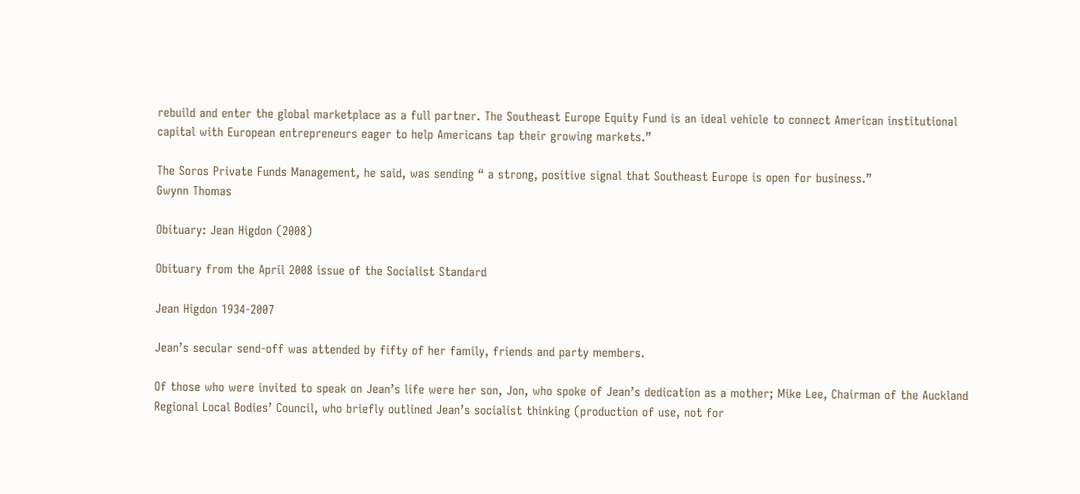rebuild and enter the global marketplace as a full partner. The Southeast Europe Equity Fund is an ideal vehicle to connect American institutional capital with European entrepreneurs eager to help Americans tap their growing markets.”

The Soros Private Funds Management, he said, was sending “ a strong, positive signal that Southeast Europe is open for business.”
Gwynn Thomas

Obituary: Jean Higdon (2008)

Obituary from the April 2008 issue of the Socialist Standard

Jean Higdon 1934-2007

Jean’s secular send-off was attended by fifty of her family, friends and party members.

Of those who were invited to speak on Jean’s life were her son, Jon, who spoke of Jean’s dedication as a mother; Mike Lee, Chairman of the Auckland Regional Local Bodies’ Council, who briefly outlined Jean’s socialist thinking (production of use, not for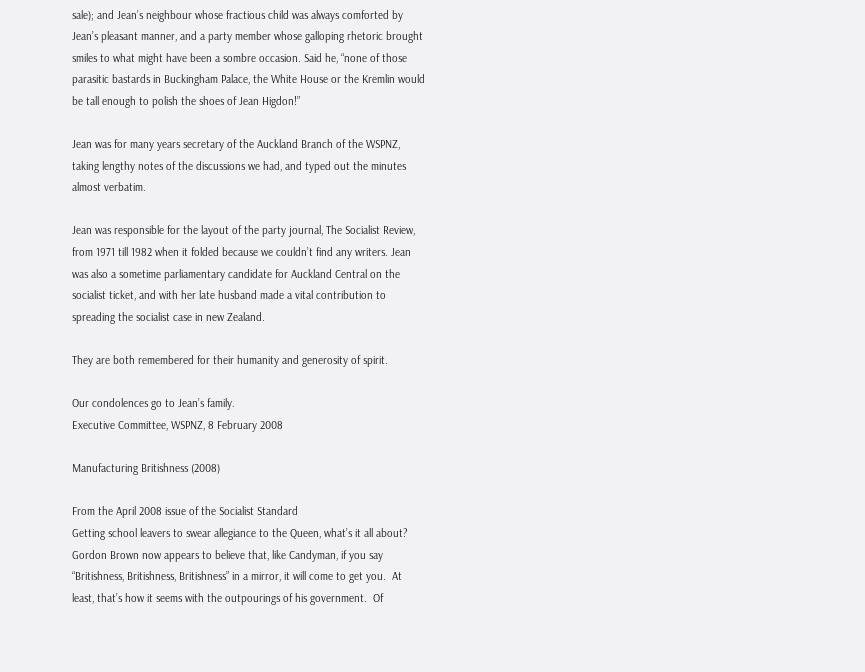sale); and Jean’s neighbour whose fractious child was always comforted by Jean’s pleasant manner, and a party member whose galloping rhetoric brought smiles to what might have been a sombre occasion. Said he, “none of those parasitic bastards in Buckingham Palace, the White House or the Kremlin would be tall enough to polish the shoes of Jean Higdon!”

Jean was for many years secretary of the Auckland Branch of the WSPNZ, taking lengthy notes of the discussions we had, and typed out the minutes almost verbatim.

Jean was responsible for the layout of the party journal, The Socialist Review, from 1971 till 1982 when it folded because we couldn’t find any writers. Jean was also a sometime parliamentary candidate for Auckland Central on the socialist ticket, and with her late husband made a vital contribution to spreading the socialist case in new Zealand.

They are both remembered for their humanity and generosity of spirit.

Our condolences go to Jean’s family.
Executive Committee, WSPNZ, 8 February 2008

Manufacturing Britishness (2008)

From the April 2008 issue of the Socialist Standard
Getting school leavers to swear allegiance to the Queen, what’s it all about?
Gordon Brown now appears to believe that, like Candyman, if you say “Britishness, Britishness, Britishness” in a mirror, it will come to get you.  At least, that’s how it seems with the outpourings of his government.  Of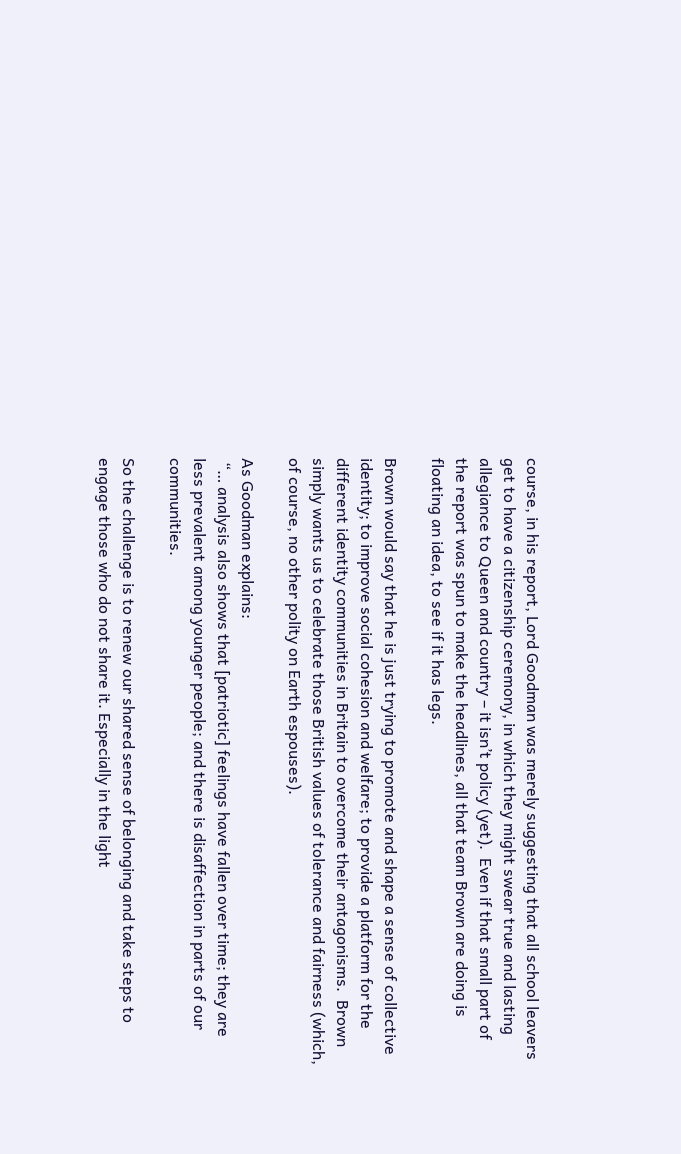course, in his report, Lord Goodman was merely suggesting that all school leavers get to have a citizenship ceremony, in which they might swear true and lasting allegiance to Queen and country – it isn’t policy (yet).  Even if that small part of the report was spun to make the headlines, all that team Brown are doing is floating an idea, to see if it has legs.

Brown would say that he is just trying to promote and shape a sense of collective identity; to improve social cohesion and welfare; to provide a platform for the different identity communities in Britain to overcome their antagonisms.  Brown simply wants us to celebrate those British values of tolerance and fairness (which, of course, no other polity on Earth espouses).

As Goodman explains:
 “… analysis also shows that [patriotic] feelings have fallen over time; they are less prevalent among younger people; and there is disaffection in parts of our communities.

So the challenge is to renew our shared sense of belonging and take steps to engage those who do not share it. Especially in the light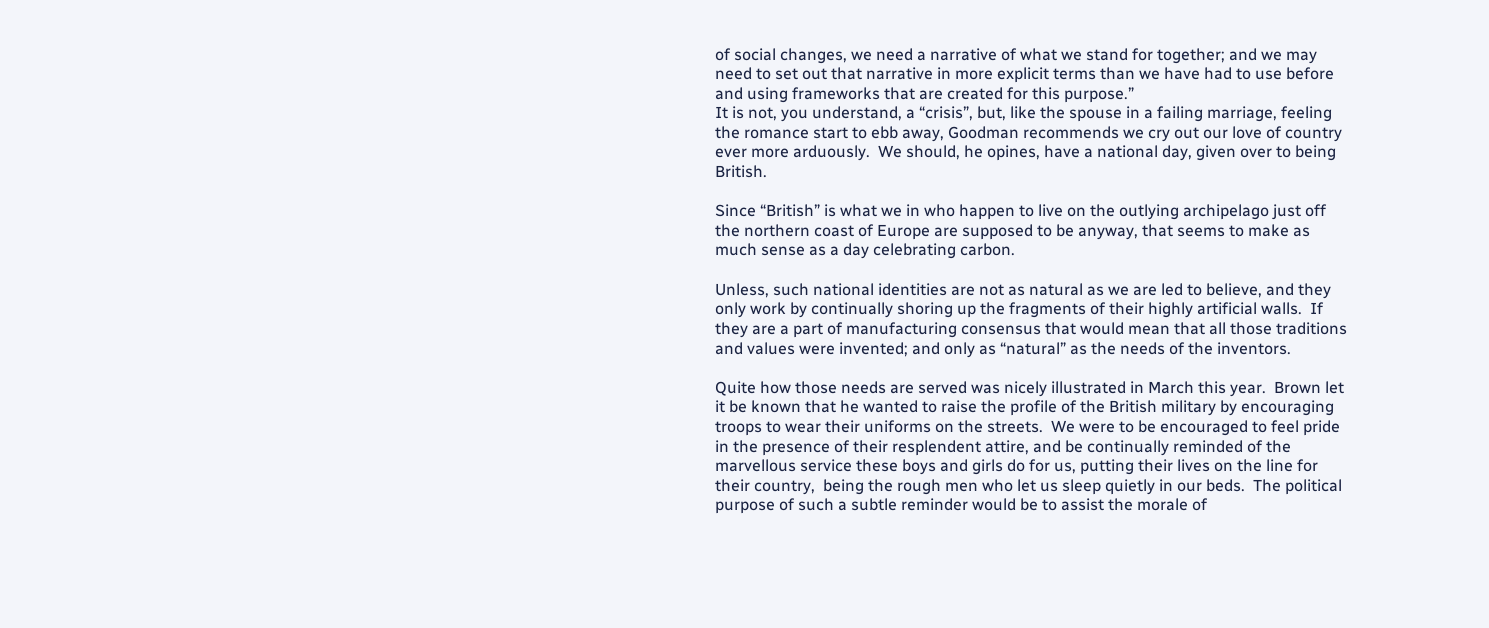of social changes, we need a narrative of what we stand for together; and we may need to set out that narrative in more explicit terms than we have had to use before and using frameworks that are created for this purpose.”
It is not, you understand, a “crisis”, but, like the spouse in a failing marriage, feeling the romance start to ebb away, Goodman recommends we cry out our love of country ever more arduously.  We should, he opines, have a national day, given over to being British.

Since “British” is what we in who happen to live on the outlying archipelago just off the northern coast of Europe are supposed to be anyway, that seems to make as much sense as a day celebrating carbon.

Unless, such national identities are not as natural as we are led to believe, and they only work by continually shoring up the fragments of their highly artificial walls.  If they are a part of manufacturing consensus that would mean that all those traditions and values were invented; and only as “natural” as the needs of the inventors.

Quite how those needs are served was nicely illustrated in March this year.  Brown let it be known that he wanted to raise the profile of the British military by encouraging troops to wear their uniforms on the streets.  We were to be encouraged to feel pride in the presence of their resplendent attire, and be continually reminded of the marvellous service these boys and girls do for us, putting their lives on the line for their country,  being the rough men who let us sleep quietly in our beds.  The political purpose of such a subtle reminder would be to assist the morale of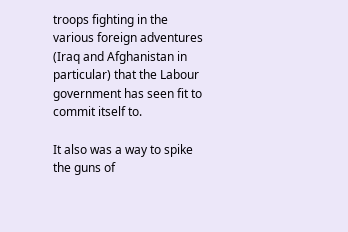troops fighting in the various foreign adventures (Iraq and Afghanistan in particular) that the Labour government has seen fit to commit itself to.

It also was a way to spike the guns of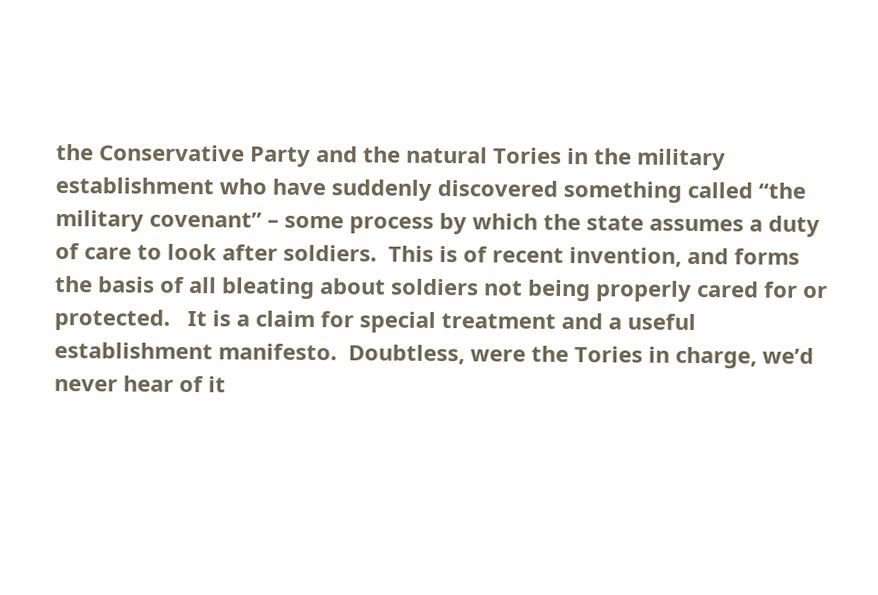the Conservative Party and the natural Tories in the military establishment who have suddenly discovered something called “the military covenant” – some process by which the state assumes a duty of care to look after soldiers.  This is of recent invention, and forms the basis of all bleating about soldiers not being properly cared for or protected.   It is a claim for special treatment and a useful establishment manifesto.  Doubtless, were the Tories in charge, we’d never hear of it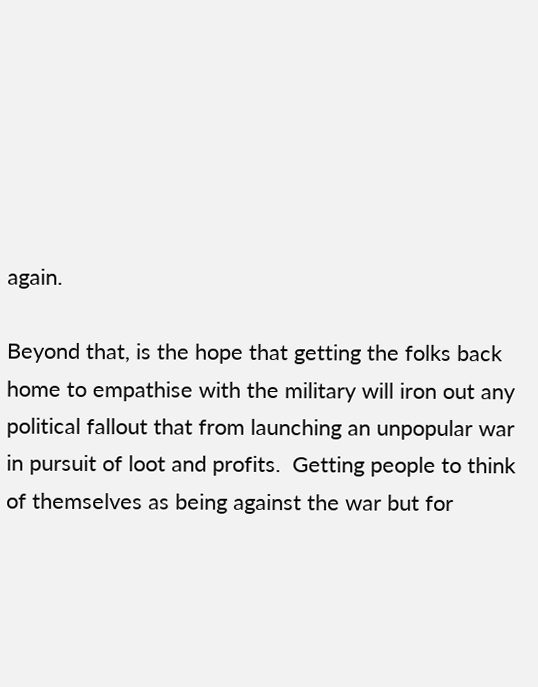again.

Beyond that, is the hope that getting the folks back home to empathise with the military will iron out any political fallout that from launching an unpopular war in pursuit of loot and profits.  Getting people to think of themselves as being against the war but for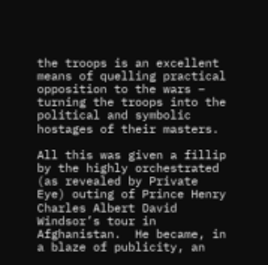the troops is an excellent means of quelling practical opposition to the wars – turning the troops into the political and symbolic hostages of their masters.

All this was given a fillip by the highly orchestrated (as revealed by Private Eye) outing of Prince Henry Charles Albert David Windsor’s tour in Afghanistan.  He became, in a blaze of publicity, an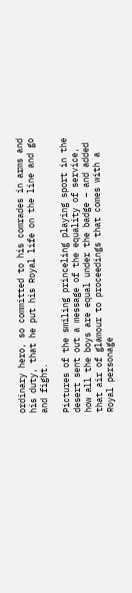ordinary hero, so committed to his comrades in arms and his duty, that he put his Royal life on the line and go and fight.

Pictures of the smiling princeling playing sport in the desert sent out a message of the equality of service, how all the boys are equal under the badge – and added that air of glamour to proceedings that comes with a Royal personage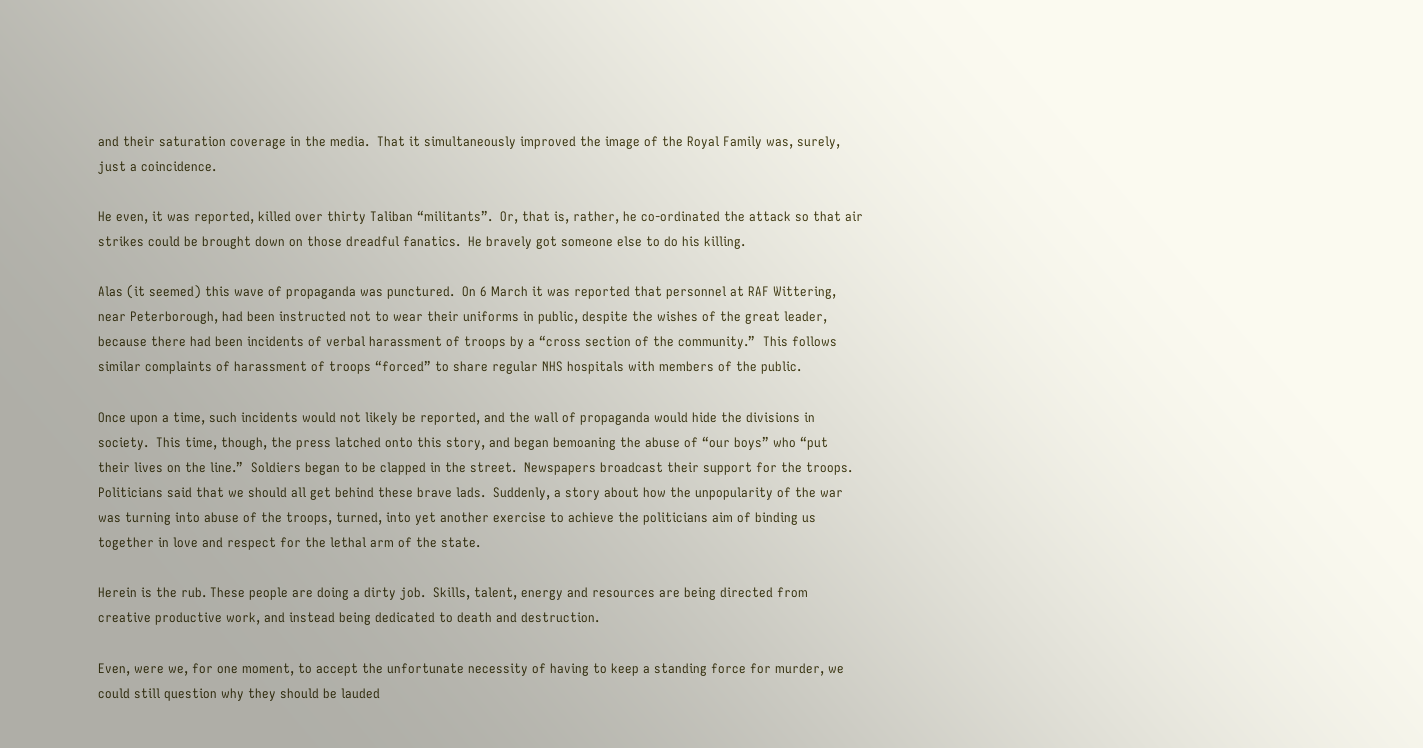and their saturation coverage in the media.  That it simultaneously improved the image of the Royal Family was, surely, just a coincidence.

He even, it was reported, killed over thirty Taliban “militants”.  Or, that is, rather, he co-ordinated the attack so that air strikes could be brought down on those dreadful fanatics.  He bravely got someone else to do his killing.

Alas (it seemed) this wave of propaganda was punctured.  On 6 March it was reported that personnel at RAF Wittering, near Peterborough, had been instructed not to wear their uniforms in public, despite the wishes of the great leader, because there had been incidents of verbal harassment of troops by a “cross section of the community.”  This follows similar complaints of harassment of troops “forced” to share regular NHS hospitals with members of the public.

Once upon a time, such incidents would not likely be reported, and the wall of propaganda would hide the divisions in society.  This time, though, the press latched onto this story, and began bemoaning the abuse of “our boys” who “put their lives on the line.”  Soldiers began to be clapped in the street.  Newspapers broadcast their support for the troops.  Politicians said that we should all get behind these brave lads.  Suddenly, a story about how the unpopularity of the war was turning into abuse of the troops, turned, into yet another exercise to achieve the politicians aim of binding us together in love and respect for the lethal arm of the state.

Herein is the rub. These people are doing a dirty job.  Skills, talent, energy and resources are being directed from creative productive work, and instead being dedicated to death and destruction.

Even, were we, for one moment, to accept the unfortunate necessity of having to keep a standing force for murder, we could still question why they should be lauded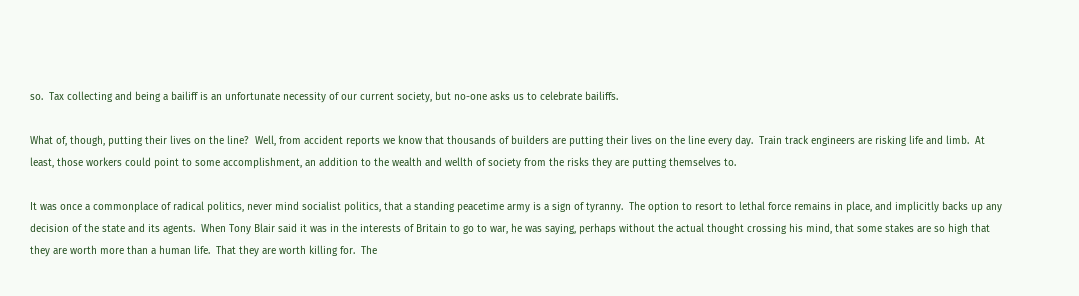so.  Tax collecting and being a bailiff is an unfortunate necessity of our current society, but no-one asks us to celebrate bailiffs.

What of, though, putting their lives on the line?  Well, from accident reports we know that thousands of builders are putting their lives on the line every day.  Train track engineers are risking life and limb.  At least, those workers could point to some accomplishment, an addition to the wealth and wellth of society from the risks they are putting themselves to.

It was once a commonplace of radical politics, never mind socialist politics, that a standing peacetime army is a sign of tyranny.  The option to resort to lethal force remains in place, and implicitly backs up any decision of the state and its agents.  When Tony Blair said it was in the interests of Britain to go to war, he was saying, perhaps without the actual thought crossing his mind, that some stakes are so high that they are worth more than a human life.  That they are worth killing for.  The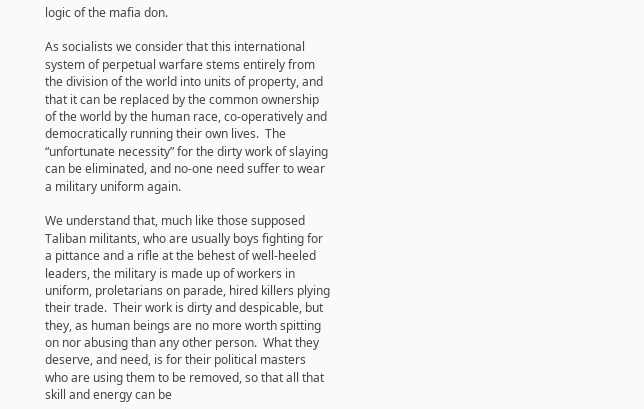logic of the mafia don.

As socialists we consider that this international system of perpetual warfare stems entirely from the division of the world into units of property, and that it can be replaced by the common ownership of the world by the human race, co-operatively and democratically running their own lives.  The “unfortunate necessity” for the dirty work of slaying can be eliminated, and no-one need suffer to wear a military uniform again.

We understand that, much like those supposed Taliban militants, who are usually boys fighting for a pittance and a rifle at the behest of well-heeled leaders, the military is made up of workers in uniform, proletarians on parade, hired killers plying their trade.  Their work is dirty and despicable, but they, as human beings are no more worth spitting on nor abusing than any other person.  What they deserve, and need, is for their political masters who are using them to be removed, so that all that skill and energy can be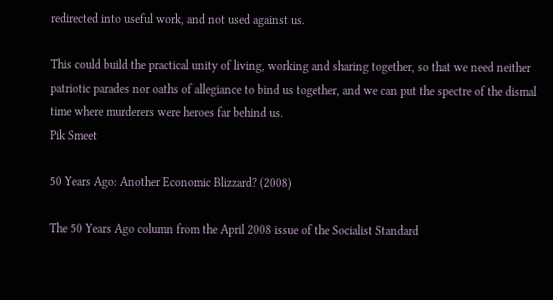redirected into useful work, and not used against us.

This could build the practical unity of living, working and sharing together, so that we need neither patriotic parades nor oaths of allegiance to bind us together, and we can put the spectre of the dismal time where murderers were heroes far behind us.
Pik Smeet

50 Years Ago: Another Economic Blizzard? (2008)

The 50 Years Ago column from the April 2008 issue of the Socialist Standard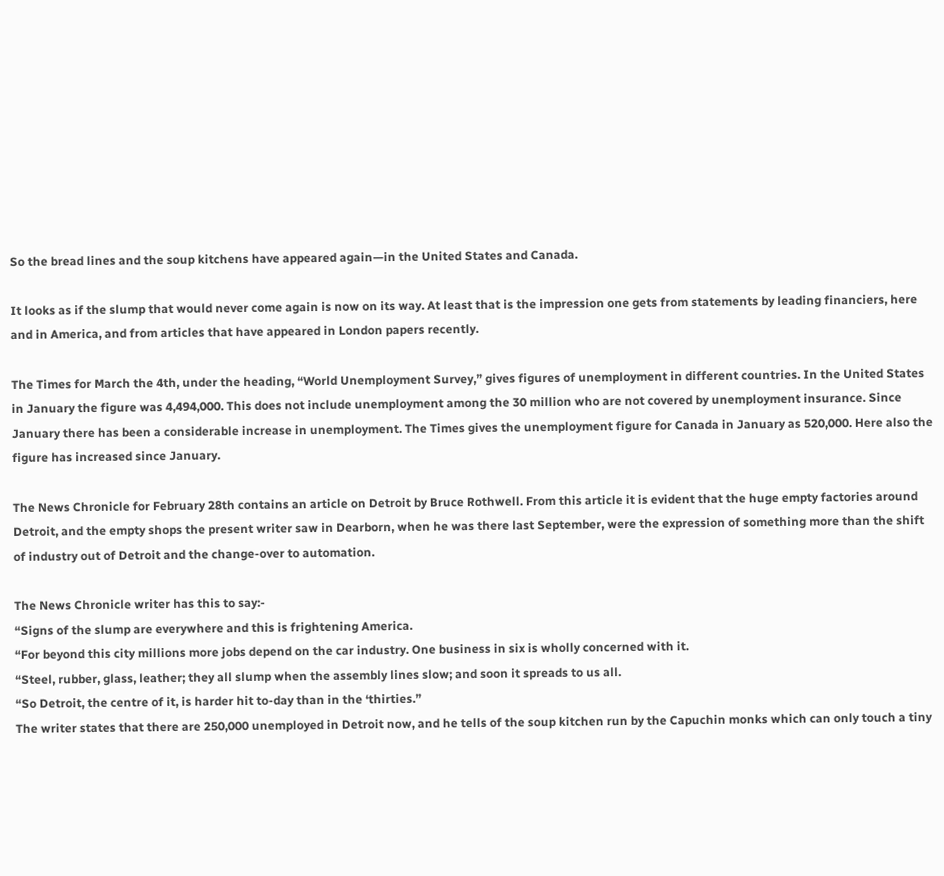So the bread lines and the soup kitchens have appeared again—in the United States and Canada.

It looks as if the slump that would never come again is now on its way. At least that is the impression one gets from statements by leading financiers, here and in America, and from articles that have appeared in London papers recently.

The Times for March the 4th, under the heading, “World Unemployment Survey,” gives figures of unemployment in different countries. In the United States in January the figure was 4,494,000. This does not include unemployment among the 30 million who are not covered by unemployment insurance. Since January there has been a considerable increase in unemployment. The Times gives the unemployment figure for Canada in January as 520,000. Here also the figure has increased since January.

The News Chronicle for February 28th contains an article on Detroit by Bruce Rothwell. From this article it is evident that the huge empty factories around Detroit, and the empty shops the present writer saw in Dearborn, when he was there last September, were the expression of something more than the shift of industry out of Detroit and the change-over to automation.

The News Chronicle writer has this to say:-
“Signs of the slump are everywhere and this is frightening America.
“For beyond this city millions more jobs depend on the car industry. One business in six is wholly concerned with it.
“Steel, rubber, glass, leather; they all slump when the assembly lines slow; and soon it spreads to us all.
“So Detroit, the centre of it, is harder hit to-day than in the ‘thirties.”
The writer states that there are 250,000 unemployed in Detroit now, and he tells of the soup kitchen run by the Capuchin monks which can only touch a tiny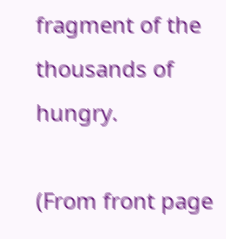fragment of the thousands of hungry.

(From front page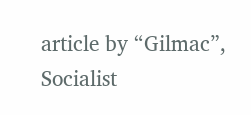article by “Gilmac”, Socialist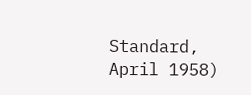Standard, April 1958)